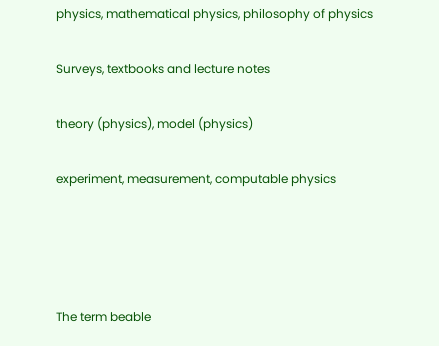physics, mathematical physics, philosophy of physics

Surveys, textbooks and lecture notes

theory (physics), model (physics)

experiment, measurement, computable physics




The term beable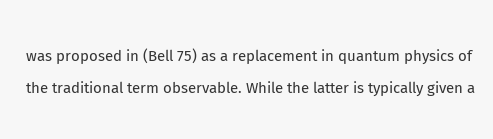was proposed in (Bell 75) as a replacement in quantum physics of the traditional term observable. While the latter is typically given a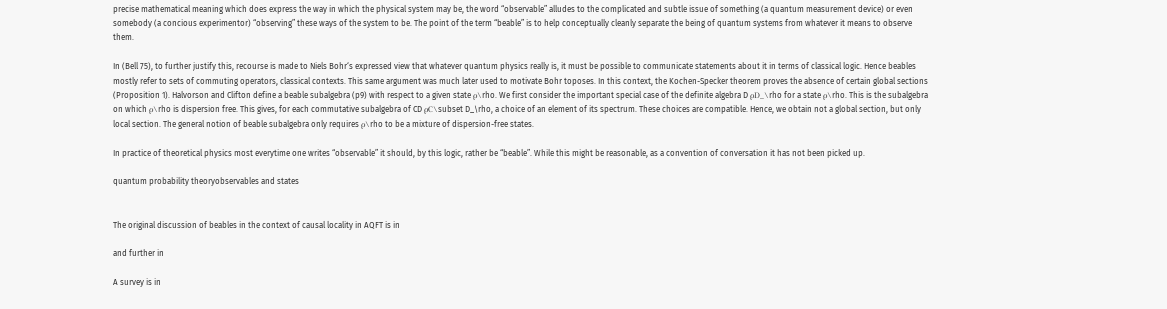precise mathematical meaning which does express the way in which the physical system may be, the word “observable” alludes to the complicated and subtle issue of something (a quantum measurement device) or even somebody (a concious experimentor) “observing” these ways of the system to be. The point of the term “beable” is to help conceptually cleanly separate the being of quantum systems from whatever it means to observe them.

In (Bell 75), to further justify this, recourse is made to Niels Bohr‘s expressed view that whatever quantum physics really is, it must be possible to communicate statements about it in terms of classical logic. Hence beables mostly refer to sets of commuting operators, classical contexts. This same argument was much later used to motivate Bohr toposes. In this context, the Kochen-Specker theorem proves the absence of certain global sections (Proposition 1). Halvorson and Clifton define a beable subalgebra (p9) with respect to a given state ρ\rho. We first consider the important special case of the definite algebra D ρD_\rho for a state ρ\rho. This is the subalgebra on which ρ\rho is dispersion free. This gives, for each commutative subalgebra of CD ρC\subset D_\rho, a choice of an element of its spectrum. These choices are compatible. Hence, we obtain not a global section, but only local section. The general notion of beable subalgebra only requires ρ\rho to be a mixture of dispersion-free states.

In practice of theoretical physics most everytime one writes “observable” it should, by this logic, rather be “beable”. While this might be reasonable, as a convention of conversation it has not been picked up.

quantum probability theoryobservables and states


The original discussion of beables in the context of causal locality in AQFT is in

and further in

A survey is in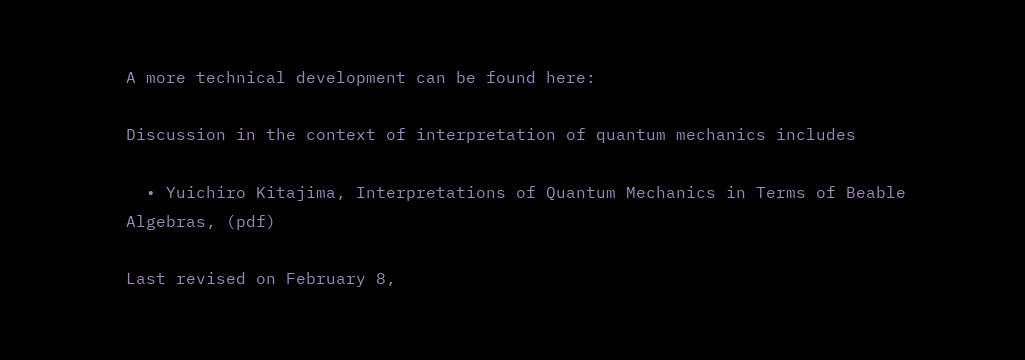A more technical development can be found here:

Discussion in the context of interpretation of quantum mechanics includes

  • Yuichiro Kitajima, Interpretations of Quantum Mechanics in Terms of Beable Algebras, (pdf)

Last revised on February 8,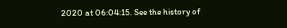2020 at 06:04:15. See the history of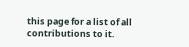this page for a list of all contributions to it.